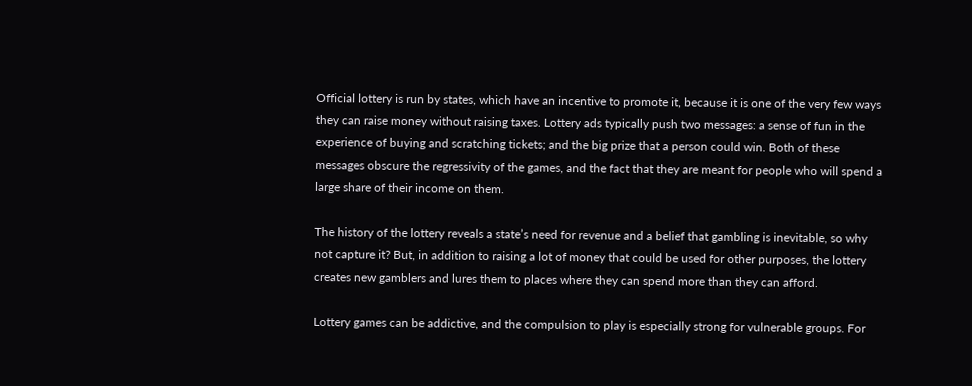Official lottery is run by states, which have an incentive to promote it, because it is one of the very few ways they can raise money without raising taxes. Lottery ads typically push two messages: a sense of fun in the experience of buying and scratching tickets; and the big prize that a person could win. Both of these messages obscure the regressivity of the games, and the fact that they are meant for people who will spend a large share of their income on them.

The history of the lottery reveals a state’s need for revenue and a belief that gambling is inevitable, so why not capture it? But, in addition to raising a lot of money that could be used for other purposes, the lottery creates new gamblers and lures them to places where they can spend more than they can afford.

Lottery games can be addictive, and the compulsion to play is especially strong for vulnerable groups. For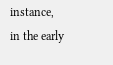instance, in the early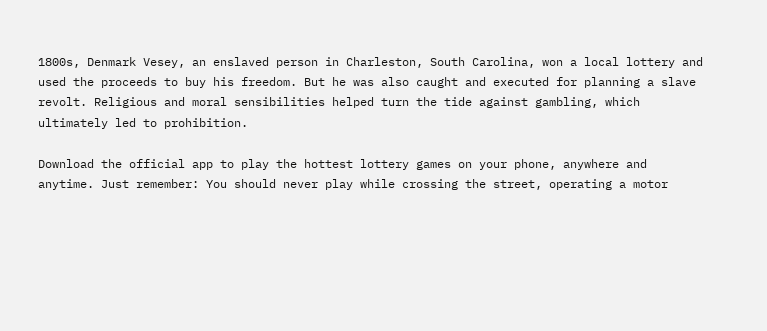1800s, Denmark Vesey, an enslaved person in Charleston, South Carolina, won a local lottery and used the proceeds to buy his freedom. But he was also caught and executed for planning a slave revolt. Religious and moral sensibilities helped turn the tide against gambling, which ultimately led to prohibition.

Download the official app to play the hottest lottery games on your phone, anywhere and anytime. Just remember: You should never play while crossing the street, operating a motor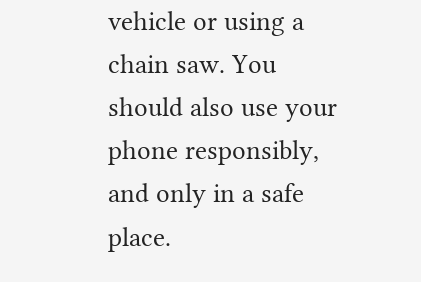vehicle or using a chain saw. You should also use your phone responsibly, and only in a safe place.